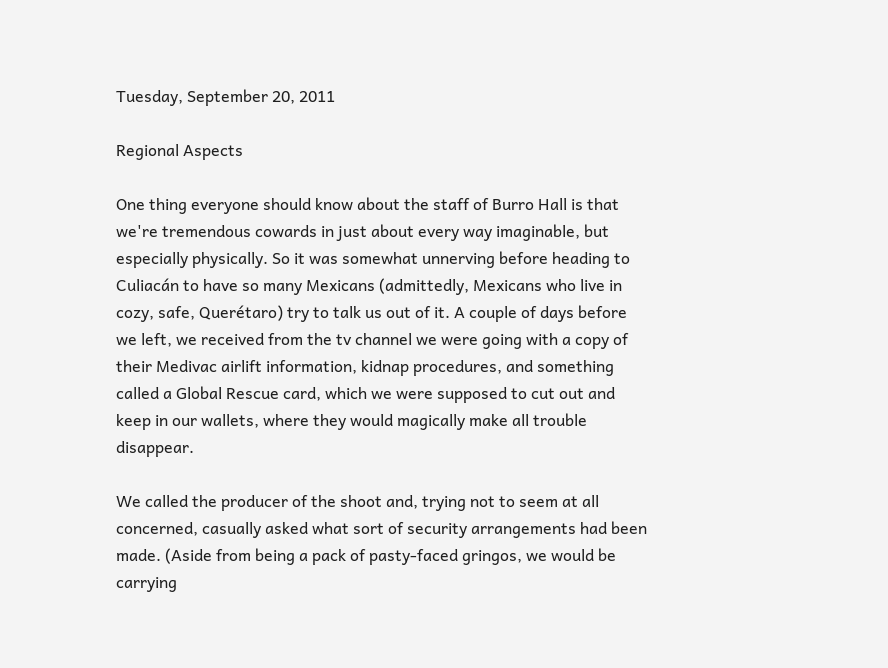Tuesday, September 20, 2011

Regional Aspects

One thing everyone should know about the staff of Burro Hall is that we're tremendous cowards in just about every way imaginable, but especially physically. So it was somewhat unnerving before heading to Culiacán to have so many Mexicans (admittedly, Mexicans who live in cozy, safe, Querétaro) try to talk us out of it. A couple of days before we left, we received from the tv channel we were going with a copy of their Medivac airlift information, kidnap procedures, and something called a Global Rescue card, which we were supposed to cut out and keep in our wallets, where they would magically make all trouble disappear.

We called the producer of the shoot and, trying not to seem at all concerned, casually asked what sort of security arrangements had been made. (Aside from being a pack of pasty-faced gringos, we would be carrying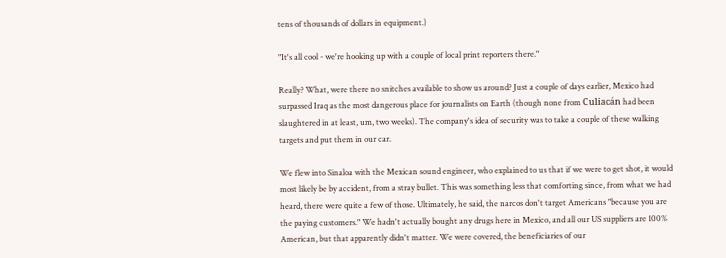tens of thousands of dollars in equipment.)

"It's all cool - we're hooking up with a couple of local print reporters there."

Really? What, were there no snitches available to show us around? Just a couple of days earlier, Mexico had surpassed Iraq as the most dangerous place for journalists on Earth (though none from Culiacán had been slaughtered in at least, um, two weeks). The company's idea of security was to take a couple of these walking targets and put them in our car.

We flew into Sinaloa with the Mexican sound engineer, who explained to us that if we were to get shot, it would most likely be by accident, from a stray bullet. This was something less that comforting since, from what we had heard, there were quite a few of those. Ultimately, he said, the narcos don't target Americans "because you are the paying customers." We hadn't actually bought any drugs here in Mexico, and all our US suppliers are 100% American, but that apparently didn't matter. We were covered, the beneficiaries of our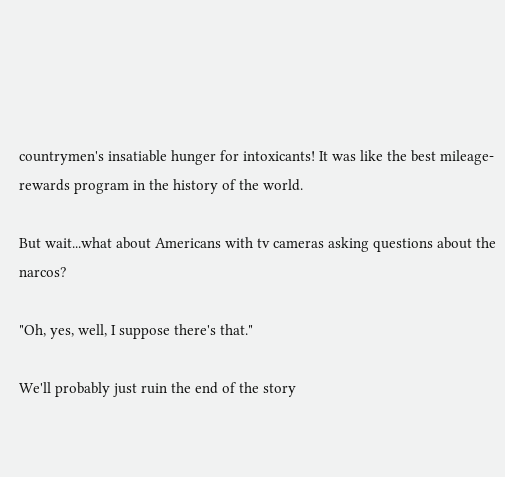countrymen's insatiable hunger for intoxicants! It was like the best mileage-rewards program in the history of the world.

But wait...what about Americans with tv cameras asking questions about the narcos?

"Oh, yes, well, I suppose there's that."

We'll probably just ruin the end of the story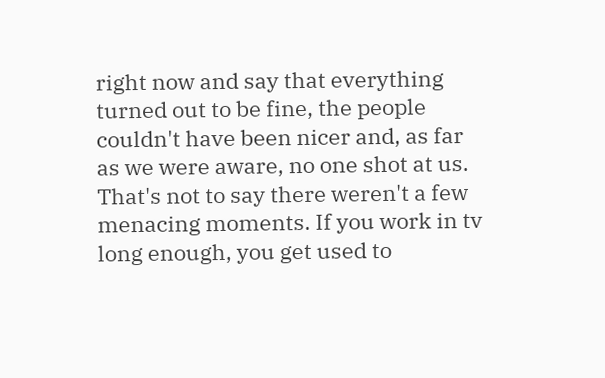right now and say that everything turned out to be fine, the people couldn't have been nicer and, as far as we were aware, no one shot at us. That's not to say there weren't a few menacing moments. If you work in tv long enough, you get used to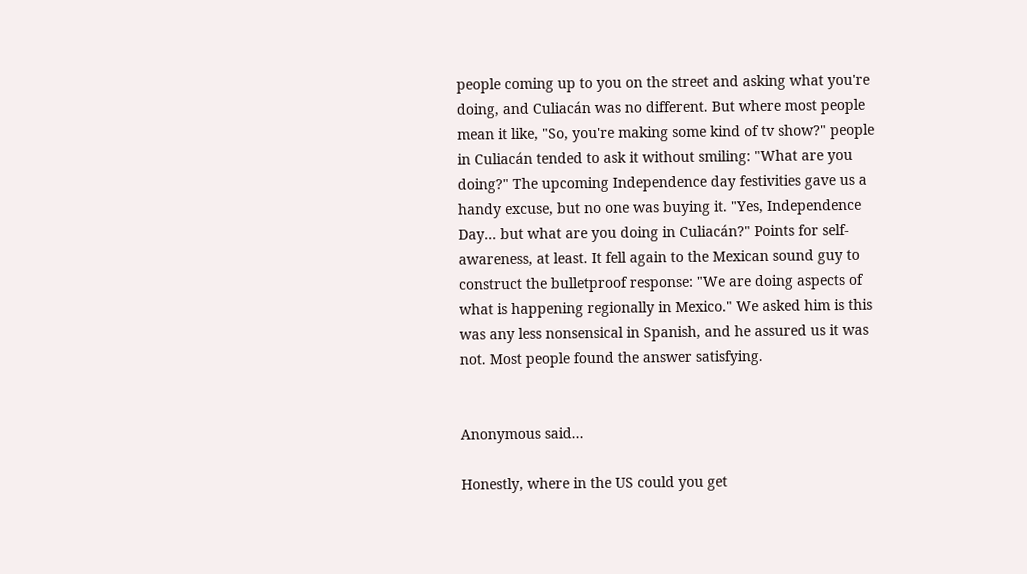people coming up to you on the street and asking what you're doing, and Culiacán was no different. But where most people mean it like, "So, you're making some kind of tv show?" people in Culiacán tended to ask it without smiling: "What are you doing?" The upcoming Independence day festivities gave us a handy excuse, but no one was buying it. "Yes, Independence Day... but what are you doing in Culiacán?" Points for self-awareness, at least. It fell again to the Mexican sound guy to construct the bulletproof response: "We are doing aspects of what is happening regionally in Mexico." We asked him is this was any less nonsensical in Spanish, and he assured us it was not. Most people found the answer satisfying.


Anonymous said...

Honestly, where in the US could you get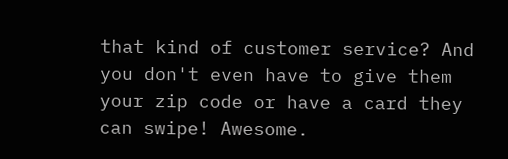that kind of customer service? And you don't even have to give them your zip code or have a card they can swipe! Awesome.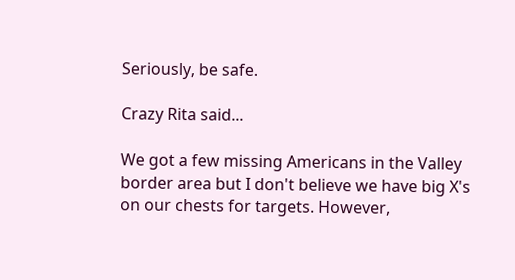Seriously, be safe.

Crazy Rita said...

We got a few missing Americans in the Valley border area but I don't believe we have big X's on our chests for targets. However,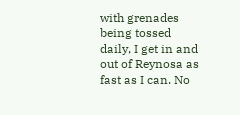with grenades being tossed daily, I get in and out of Reynosa as fast as I can. No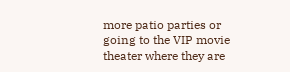more patio parties or going to the VIP movie theater where they are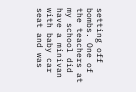setting off bombs. One of the teachers at my school did have a minivan with baby car seat and was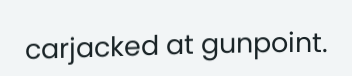carjacked at gunpoint.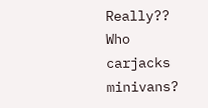Really?? Who carjacks minivans?